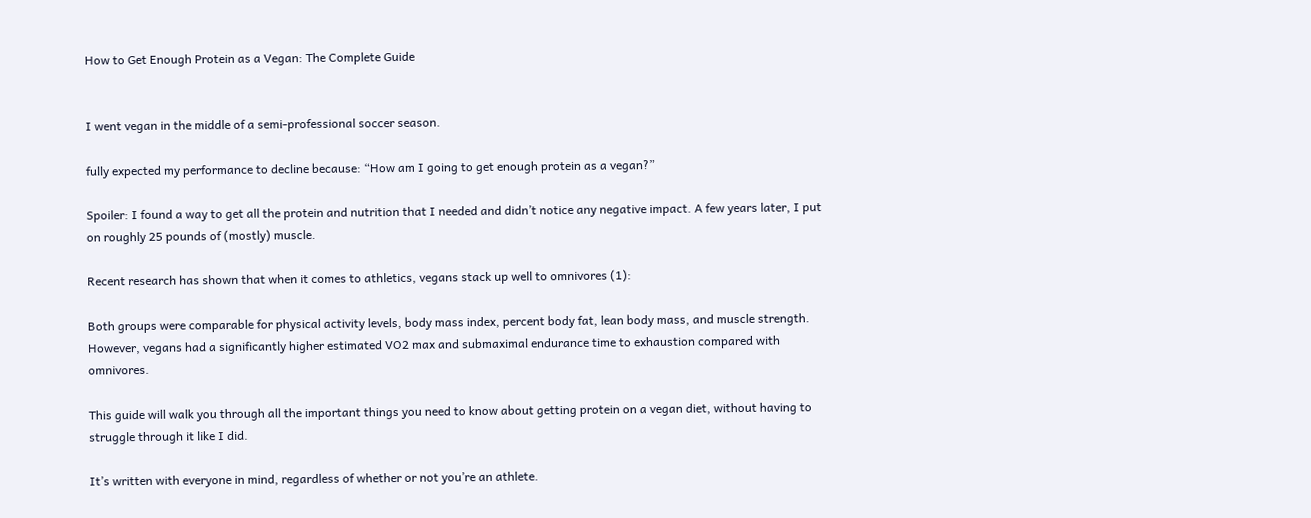How to Get Enough Protein as a Vegan: The Complete Guide


I went vegan in the middle of a semi-professional soccer season.

fully expected my performance to decline because: “How am I going to get enough protein as a vegan?”

Spoiler: I found a way to get all the protein and nutrition that I needed and didn’t notice any negative impact. A few years later, I put on roughly 25 pounds of (mostly) muscle.

Recent research has shown that when it comes to athletics, vegans stack up well to omnivores (1):

Both groups were comparable for physical activity levels, body mass index, percent body fat, lean body mass, and muscle strength. However, vegans had a significantly higher estimated VO2 max and submaximal endurance time to exhaustion compared with omnivores.

This guide will walk you through all the important things you need to know about getting protein on a vegan diet, without having to struggle through it like I did.

It’s written with everyone in mind, regardless of whether or not you’re an athlete.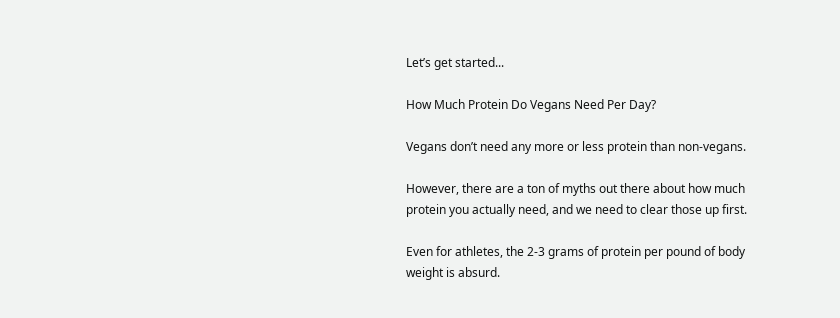Let’s get started...

How Much Protein Do Vegans Need Per Day?

Vegans don’t need any more or less protein than non-vegans.

However, there are a ton of myths out there about how much protein you actually need, and we need to clear those up first.

Even for athletes, the 2-3 grams of protein per pound of body weight is absurd.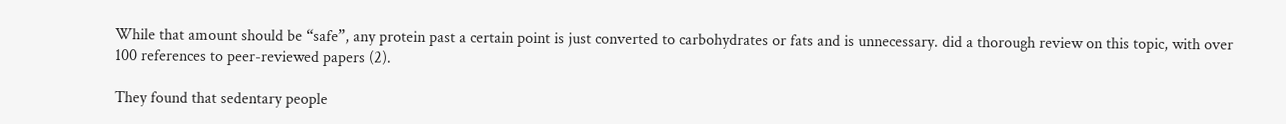While that amount should be “safe”, any protein past a certain point is just converted to carbohydrates or fats and is unnecessary. did a thorough review on this topic, with over 100 references to peer-reviewed papers (2).

They found that sedentary people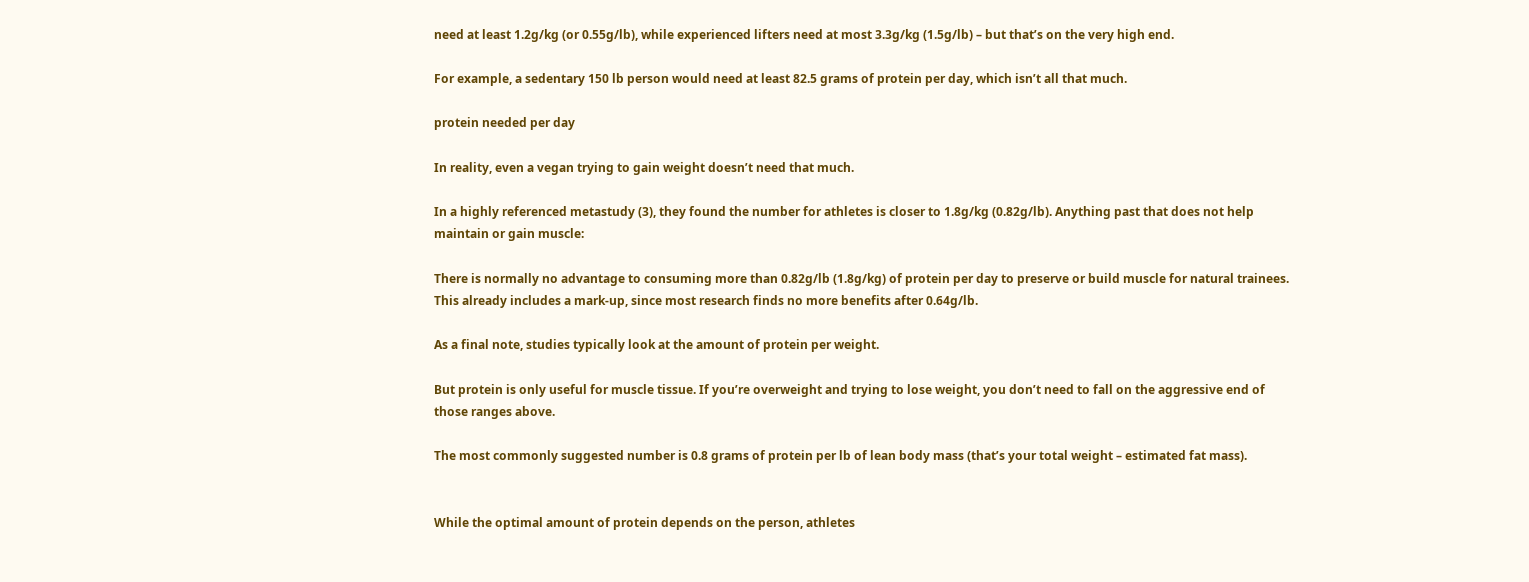need at least 1.2g/kg (or 0.55g/lb), while experienced lifters need at most 3.3g/kg (1.5g/lb) – but that’s on the very high end.

For example, a sedentary 150 lb person would need at least 82.5 grams of protein per day, which isn’t all that much.

protein needed per day

In reality, even a vegan trying to gain weight doesn’t need that much.

In a highly referenced metastudy (3), they found the number for athletes is closer to 1.8g/kg (0.82g/lb). Anything past that does not help maintain or gain muscle:

There is normally no advantage to consuming more than 0.82g/lb (1.8g/kg) of protein per day to preserve or build muscle for natural trainees. This already includes a mark-up, since most research finds no more benefits after 0.64g/lb.

As a final note, studies typically look at the amount of protein per weight.

But protein is only useful for muscle tissue. If you’re overweight and trying to lose weight, you don’t need to fall on the aggressive end of those ranges above.

The most commonly suggested number is 0.8 grams of protein per lb of lean body mass (that’s your total weight – estimated fat mass).


While the optimal amount of protein depends on the person, athletes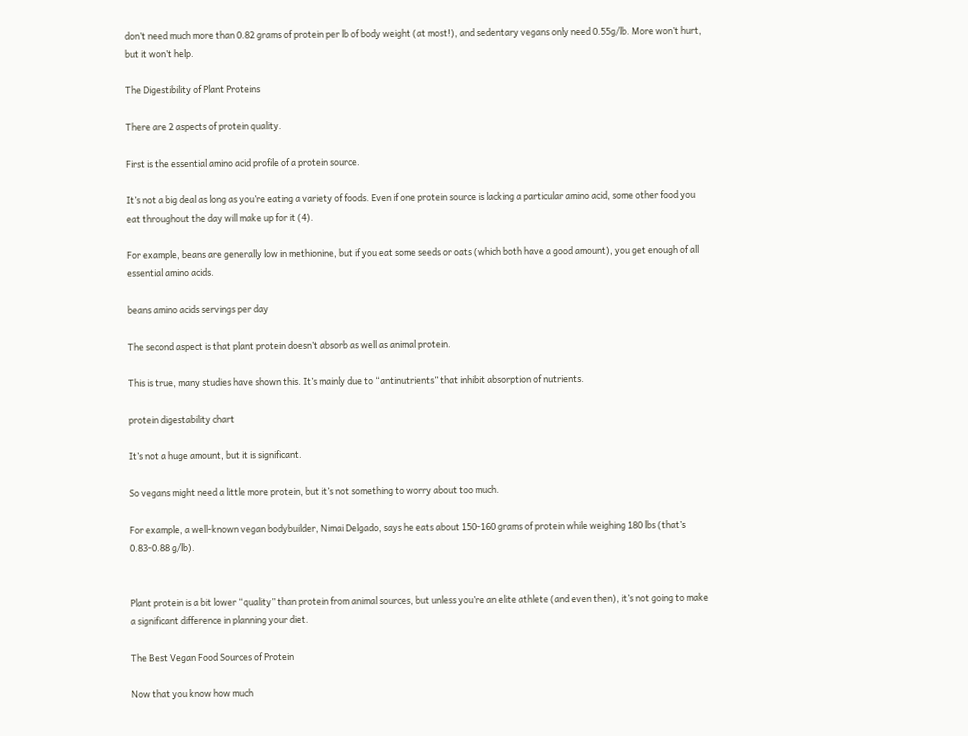don’t need much more than 0.82 grams of protein per lb of body weight (at most!), and sedentary vegans only need 0.55g/lb. More won’t hurt, but it won’t help.

The Digestibility of Plant Proteins

There are 2 aspects of protein quality.

First is the essential amino acid profile of a protein source.

It’s not a big deal as long as you’re eating a variety of foods. Even if one protein source is lacking a particular amino acid, some other food you eat throughout the day will make up for it (4).

For example, beans are generally low in methionine, but if you eat some seeds or oats (which both have a good amount), you get enough of all essential amino acids.

beans amino acids servings per day

The second aspect is that plant protein doesn’t absorb as well as animal protein.

This is true, many studies have shown this. It’s mainly due to “antinutrients” that inhibit absorption of nutrients.

protein digestability chart

It’s not a huge amount, but it is significant.

So vegans might need a little more protein, but it’s not something to worry about too much.

For example, a well-known vegan bodybuilder, Nimai Delgado, says he eats about 150-160 grams of protein while weighing 180 lbs (that’s 0.83-0.88 g/lb).


Plant protein is a bit lower “quality” than protein from animal sources, but unless you’re an elite athlete (and even then), it’s not going to make a significant difference in planning your diet.

The Best Vegan Food Sources of Protein

Now that you know how much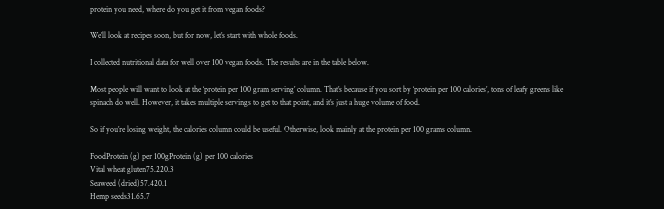protein you need, where do you get it from vegan foods?

We’ll look at recipes soon, but for now, let’s start with whole foods.

I collected nutritional data for well over 100 vegan foods. The results are in the table below.

Most people will want to look at the ‘protein per 100 gram serving’ column. That’s because if you sort by ‘protein per 100 calories’, tons of leafy greens like spinach do well. However, it takes multiple servings to get to that point, and it’s just a huge volume of food.

So if you’re losing weight, the calories column could be useful. Otherwise, look mainly at the protein per 100 grams column.

FoodProtein (g) per 100gProtein (g) per 100 calories
Vital wheat gluten75.220.3
Seaweed (dried)57.420.1
Hemp seeds31.65.7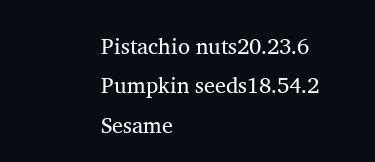Pistachio nuts20.23.6
Pumpkin seeds18.54.2
Sesame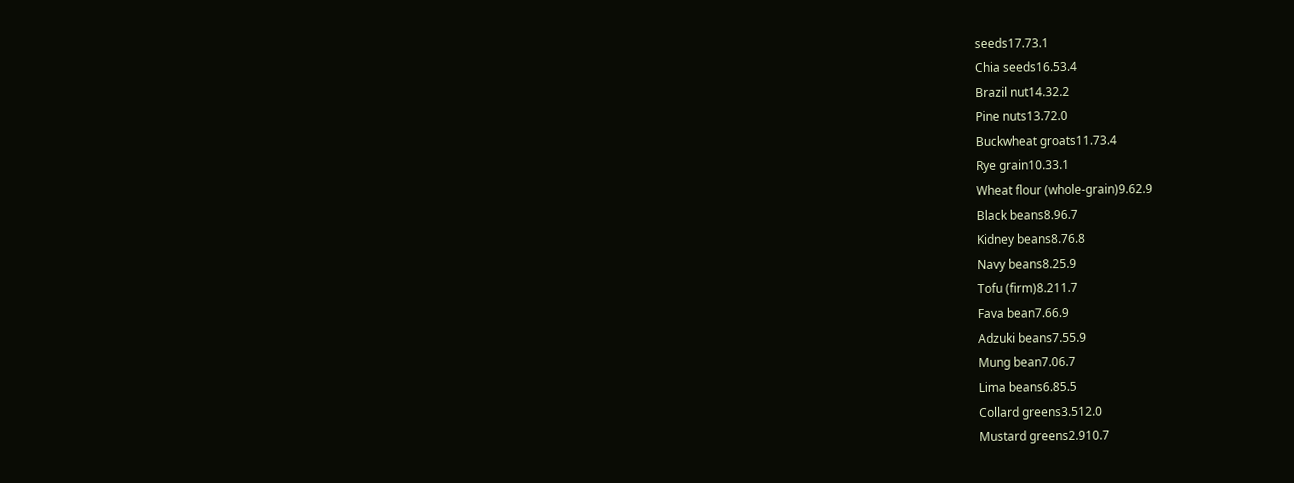seeds17.73.1
Chia seeds16.53.4
Brazil nut14.32.2
Pine nuts13.72.0
Buckwheat groats11.73.4
Rye grain10.33.1
Wheat flour (whole-grain)9.62.9
Black beans8.96.7
Kidney beans8.76.8
Navy beans8.25.9
Tofu (firm)8.211.7
Fava bean7.66.9
Adzuki beans7.55.9
Mung bean7.06.7
Lima beans6.85.5
Collard greens3.512.0
Mustard greens2.910.7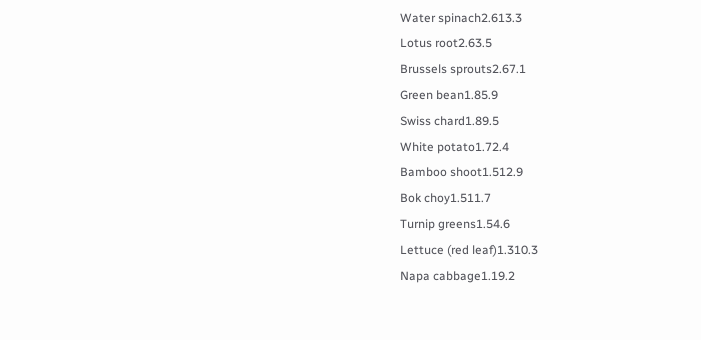Water spinach2.613.3
Lotus root2.63.5
Brussels sprouts2.67.1
Green bean1.85.9
Swiss chard1.89.5
White potato1.72.4
Bamboo shoot1.512.9
Bok choy1.511.7
Turnip greens1.54.6
Lettuce (red leaf)1.310.3
Napa cabbage1.19.2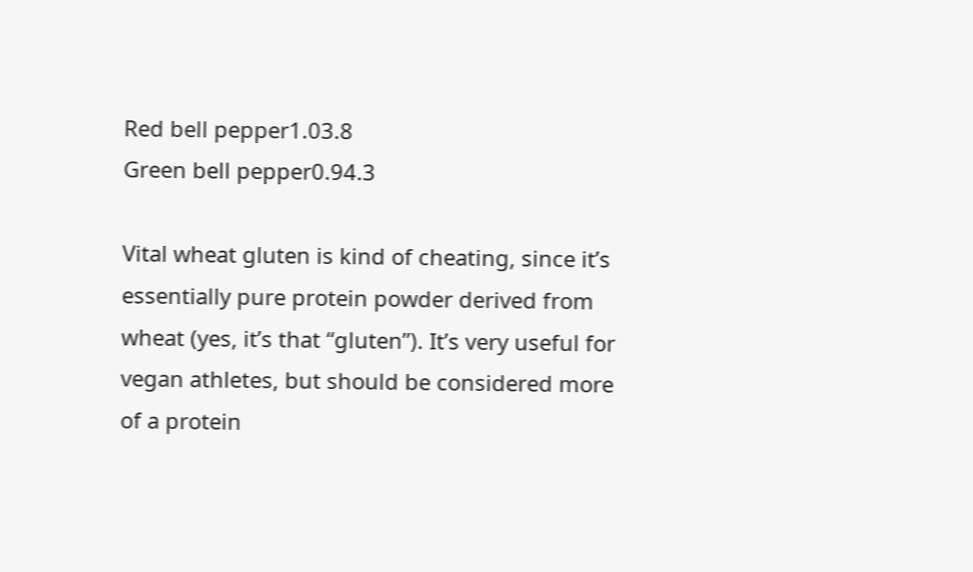Red bell pepper1.03.8
Green bell pepper0.94.3

Vital wheat gluten is kind of cheating, since it’s essentially pure protein powder derived from wheat (yes, it’s that “gluten”). It’s very useful for vegan athletes, but should be considered more of a protein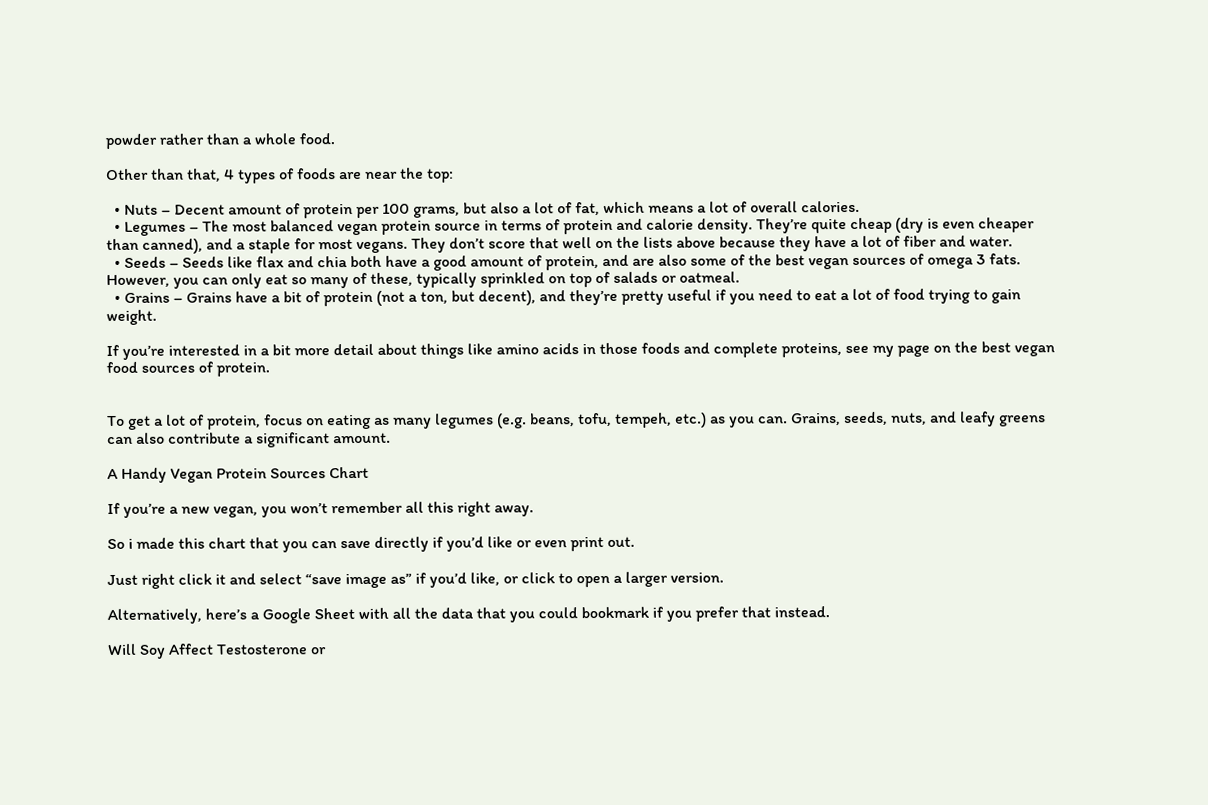powder rather than a whole food.

Other than that, 4 types of foods are near the top:

  • Nuts – Decent amount of protein per 100 grams, but also a lot of fat, which means a lot of overall calories.
  • Legumes – The most balanced vegan protein source in terms of protein and calorie density. They’re quite cheap (dry is even cheaper than canned), and a staple for most vegans. They don’t score that well on the lists above because they have a lot of fiber and water.
  • Seeds – Seeds like flax and chia both have a good amount of protein, and are also some of the best vegan sources of omega 3 fats. However, you can only eat so many of these, typically sprinkled on top of salads or oatmeal.
  • Grains – Grains have a bit of protein (not a ton, but decent), and they’re pretty useful if you need to eat a lot of food trying to gain weight.

If you’re interested in a bit more detail about things like amino acids in those foods and complete proteins, see my page on the best vegan food sources of protein.


To get a lot of protein, focus on eating as many legumes (e.g. beans, tofu, tempeh, etc.) as you can. Grains, seeds, nuts, and leafy greens can also contribute a significant amount.

A Handy Vegan Protein Sources Chart

If you’re a new vegan, you won’t remember all this right away.

So i made this chart that you can save directly if you’d like or even print out.

Just right click it and select “save image as” if you’d like, or click to open a larger version.

Alternatively, here’s a Google Sheet with all the data that you could bookmark if you prefer that instead.

Will Soy Affect Testosterone or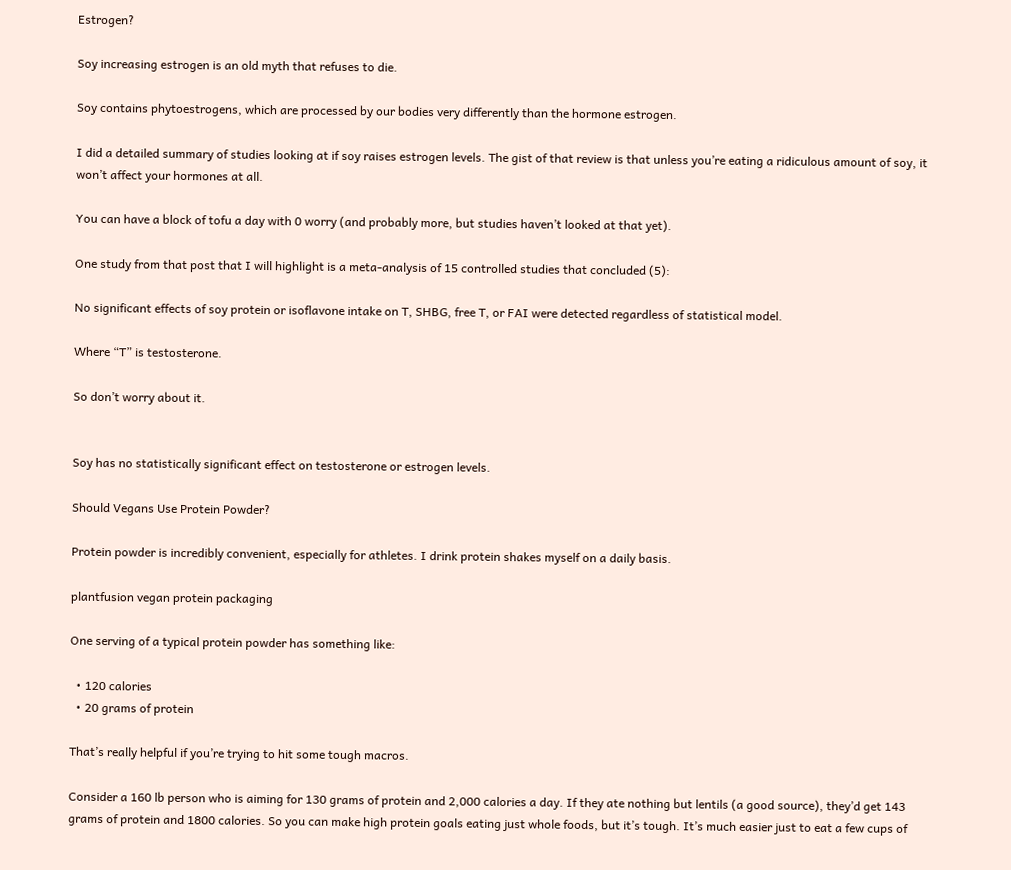Estrogen?

Soy increasing estrogen is an old myth that refuses to die.

Soy contains phytoestrogens, which are processed by our bodies very differently than the hormone estrogen.

I did a detailed summary of studies looking at if soy raises estrogen levels. The gist of that review is that unless you’re eating a ridiculous amount of soy, it won’t affect your hormones at all.

You can have a block of tofu a day with 0 worry (and probably more, but studies haven’t looked at that yet).

One study from that post that I will highlight is a meta-analysis of 15 controlled studies that concluded (5):

No significant effects of soy protein or isoflavone intake on T, SHBG, free T, or FAI were detected regardless of statistical model.

Where “T” is testosterone.

So don’t worry about it.


Soy has no statistically significant effect on testosterone or estrogen levels.

Should Vegans Use Protein Powder?

Protein powder is incredibly convenient, especially for athletes. I drink protein shakes myself on a daily basis.

plantfusion vegan protein packaging

One serving of a typical protein powder has something like:

  • 120 calories
  • 20 grams of protein

That’s really helpful if you’re trying to hit some tough macros.

Consider a 160 lb person who is aiming for 130 grams of protein and 2,000 calories a day. If they ate nothing but lentils (a good source), they’d get 143 grams of protein and 1800 calories. So you can make high protein goals eating just whole foods, but it’s tough. It’s much easier just to eat a few cups of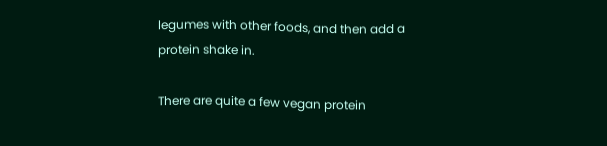legumes with other foods, and then add a protein shake in.

There are quite a few vegan protein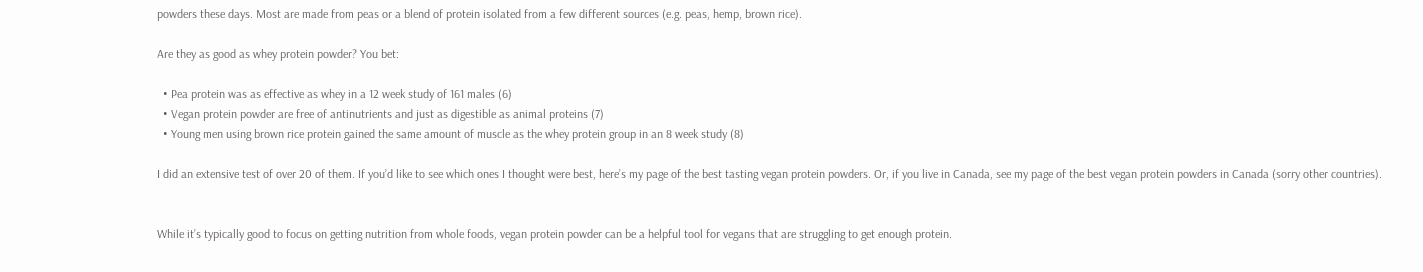powders these days. Most are made from peas or a blend of protein isolated from a few different sources (e.g. peas, hemp, brown rice).

Are they as good as whey protein powder? You bet:

  • Pea protein was as effective as whey in a 12 week study of 161 males (6)
  • Vegan protein powder are free of antinutrients and just as digestible as animal proteins (7)
  • Young men using brown rice protein gained the same amount of muscle as the whey protein group in an 8 week study (8)

I did an extensive test of over 20 of them. If you’d like to see which ones I thought were best, here’s my page of the best tasting vegan protein powders. Or, if you live in Canada, see my page of the best vegan protein powders in Canada (sorry other countries).


While it’s typically good to focus on getting nutrition from whole foods, vegan protein powder can be a helpful tool for vegans that are struggling to get enough protein.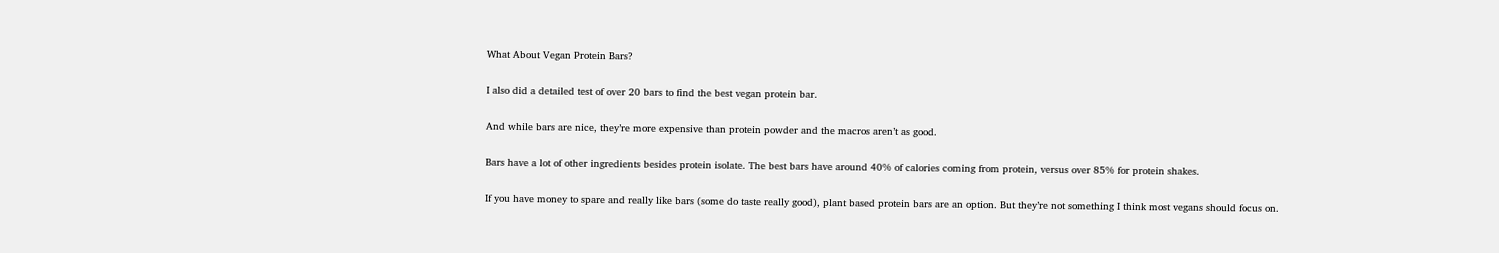What About Vegan Protein Bars?

I also did a detailed test of over 20 bars to find the best vegan protein bar.

And while bars are nice, they’re more expensive than protein powder and the macros aren’t as good.

Bars have a lot of other ingredients besides protein isolate. The best bars have around 40% of calories coming from protein, versus over 85% for protein shakes.

If you have money to spare and really like bars (some do taste really good), plant based protein bars are an option. But they’re not something I think most vegans should focus on.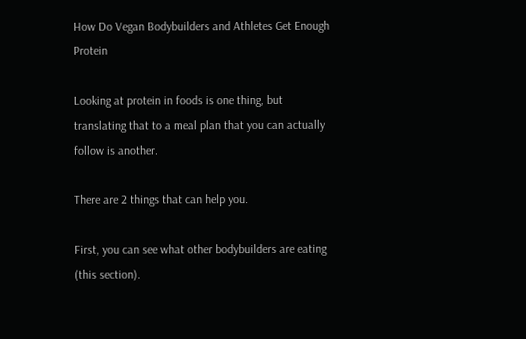How Do Vegan Bodybuilders and Athletes Get Enough Protein

Looking at protein in foods is one thing, but translating that to a meal plan that you can actually follow is another.

There are 2 things that can help you.

First, you can see what other bodybuilders are eating (this section).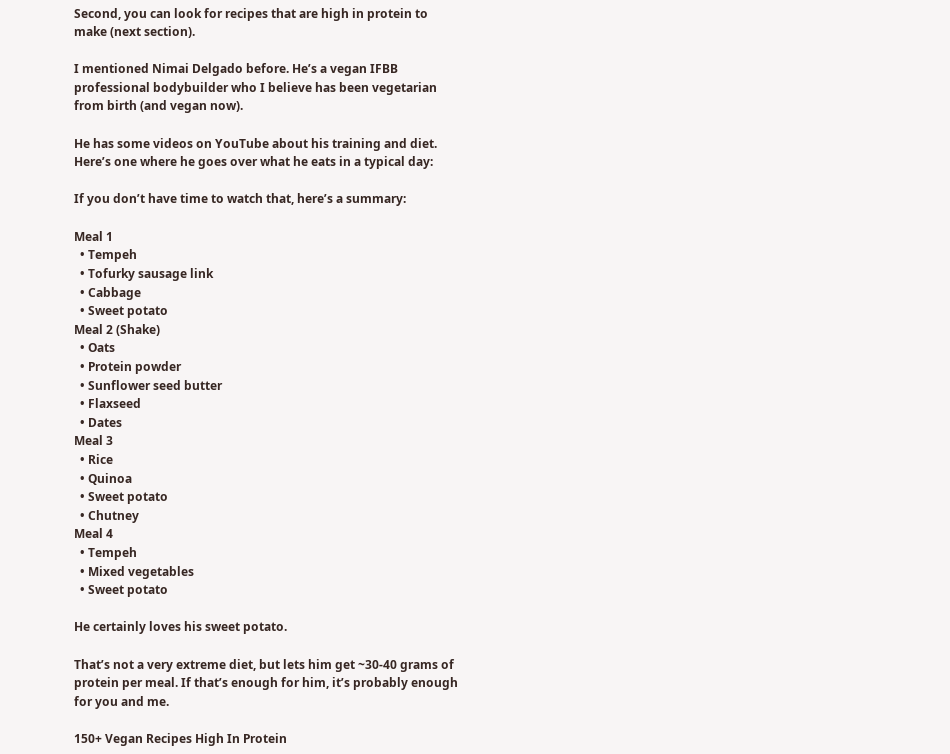Second, you can look for recipes that are high in protein to make (next section).

I mentioned Nimai Delgado before. He’s a vegan IFBB professional bodybuilder who I believe has been vegetarian from birth (and vegan now).

He has some videos on YouTube about his training and diet. Here’s one where he goes over what he eats in a typical day:

If you don’t have time to watch that, here’s a summary:

Meal 1
  • Tempeh
  • Tofurky sausage link
  • Cabbage
  • Sweet potato
Meal 2 (Shake)
  • Oats
  • Protein powder
  • Sunflower seed butter
  • Flaxseed
  • Dates
Meal 3
  • Rice
  • Quinoa
  • Sweet potato
  • Chutney
Meal 4
  • Tempeh
  • Mixed vegetables
  • Sweet potato

He certainly loves his sweet potato.

That’s not a very extreme diet, but lets him get ~30-40 grams of protein per meal. If that’s enough for him, it’s probably enough for you and me.

150+ Vegan Recipes High In Protein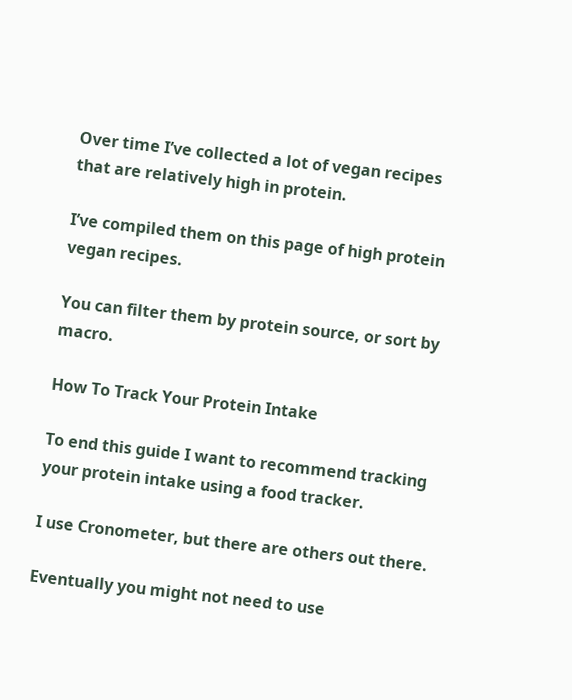Over time I’ve collected a lot of vegan recipes that are relatively high in protein.

I’ve compiled them on this page of high protein vegan recipes.

You can filter them by protein source, or sort by macro.

How To Track Your Protein Intake

To end this guide I want to recommend tracking your protein intake using a food tracker.

I use Cronometer, but there are others out there.

Eventually you might not need to use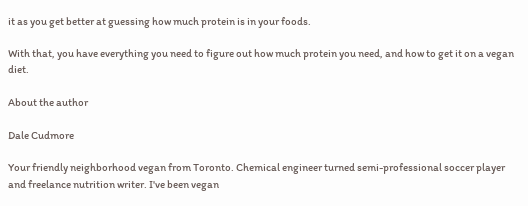it as you get better at guessing how much protein is in your foods.

With that, you have everything you need to figure out how much protein you need, and how to get it on a vegan diet.

About the author

Dale Cudmore

Your friendly neighborhood vegan from Toronto. Chemical engineer turned semi-professional soccer player and freelance nutrition writer. I've been vegan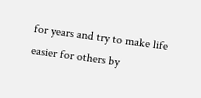for years and try to make life easier for others by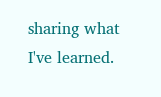sharing what I've learned.